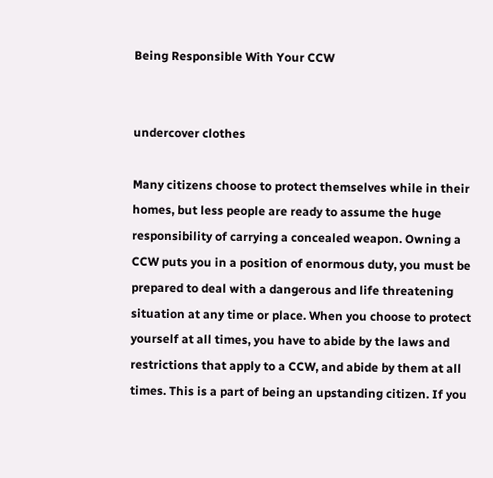Being Responsible With Your CCW


undercover clothes

Many citizens choose to protect themselves while in their homes, but less people are ready to assume the huge responsibility of carrying a concealed weapon. Owning a CCW puts you in a position of enormous duty, you must be prepared to deal with a dangerous and life threatening situation at any time or place. When you choose to protect yourself at all times, you have to abide by the laws and restrictions that apply to a CCW, and abide by them at all times. This is a part of being an upstanding citizen. If you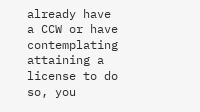already have a CCW or have contemplating attaining a license to do so, you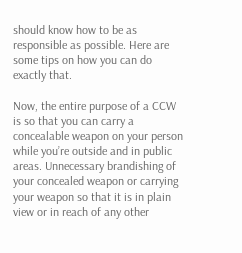should know how to be as responsible as possible. Here are some tips on how you can do exactly that.

Now, the entire purpose of a CCW is so that you can carry a concealable weapon on your person while you’re outside and in public areas. Unnecessary brandishing of your concealed weapon or carrying your weapon so that it is in plain view or in reach of any other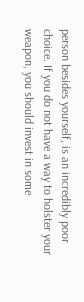person besides yourself, is an incredibly poor choice. If you do not have a way to holster your weapon, you should invest in some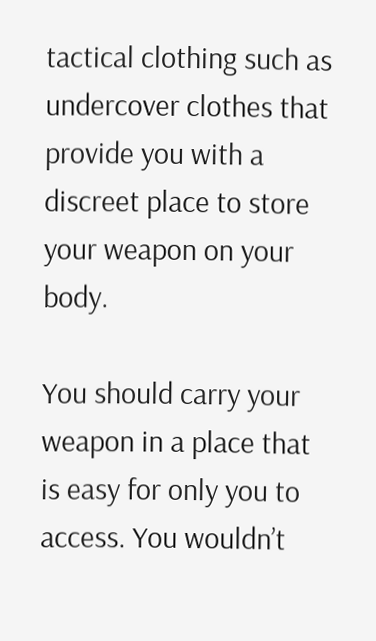tactical clothing such as undercover clothes that provide you with a discreet place to store your weapon on your body.

You should carry your weapon in a place that is easy for only you to access. You wouldn’t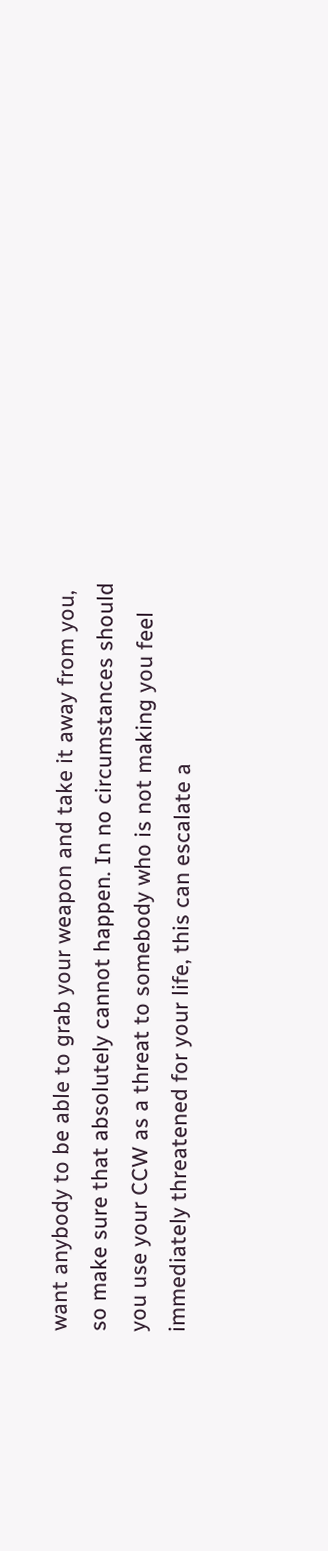want anybody to be able to grab your weapon and take it away from you, so make sure that absolutely cannot happen. In no circumstances should you use your CCW as a threat to somebody who is not making you feel immediately threatened for your life, this can escalate a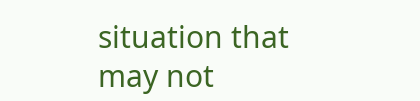situation that may not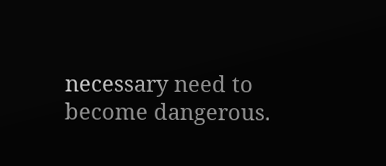necessary need to become dangerous.